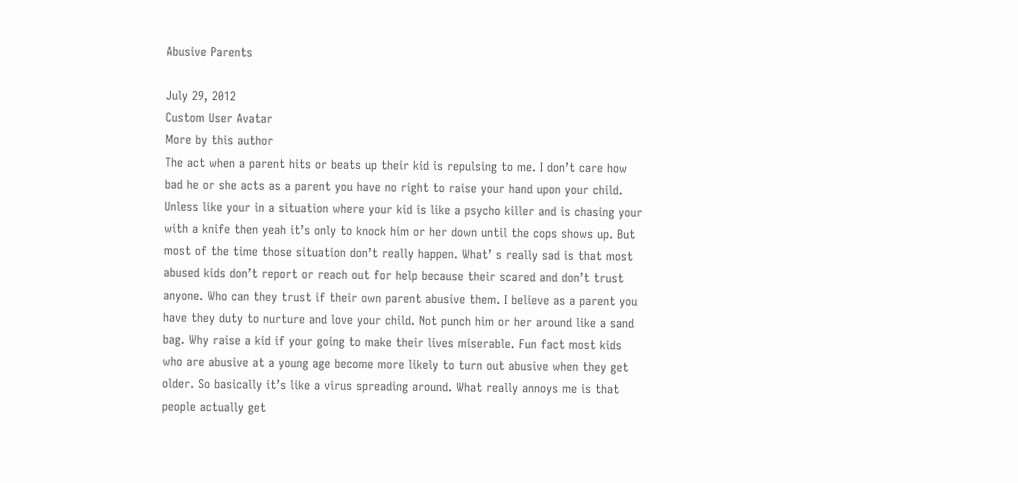Abusive Parents

July 29, 2012
Custom User Avatar
More by this author
The act when a parent hits or beats up their kid is repulsing to me. I don’t care how bad he or she acts as a parent you have no right to raise your hand upon your child. Unless like your in a situation where your kid is like a psycho killer and is chasing your with a knife then yeah it’s only to knock him or her down until the cops shows up. But most of the time those situation don’t really happen. What’ s really sad is that most abused kids don’t report or reach out for help because their scared and don’t trust anyone. Who can they trust if their own parent abusive them. I believe as a parent you have they duty to nurture and love your child. Not punch him or her around like a sand bag. Why raise a kid if your going to make their lives miserable. Fun fact most kids who are abusive at a young age become more likely to turn out abusive when they get older. So basically it’s like a virus spreading around. What really annoys me is that people actually get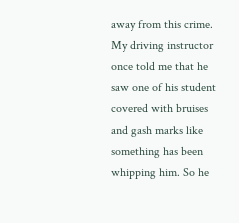away from this crime. My driving instructor once told me that he saw one of his student covered with bruises and gash marks like something has been whipping him. So he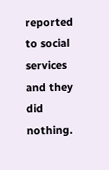reported to social services and they did nothing.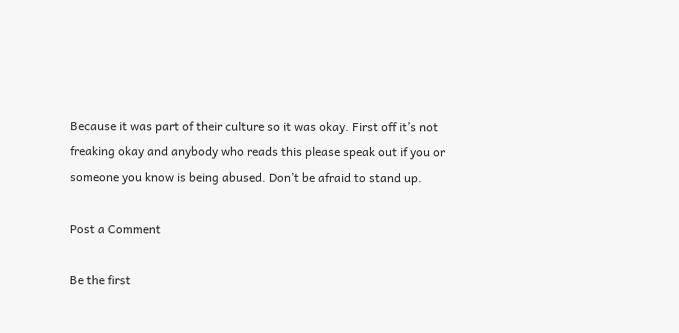Because it was part of their culture so it was okay. First off it’s not freaking okay and anybody who reads this please speak out if you or someone you know is being abused. Don’t be afraid to stand up.

Post a Comment

Be the first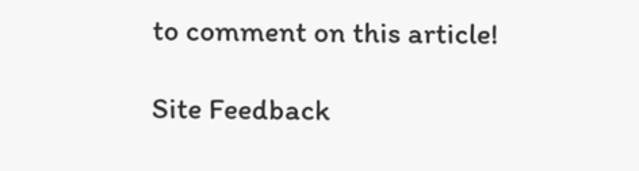to comment on this article!

Site Feedback